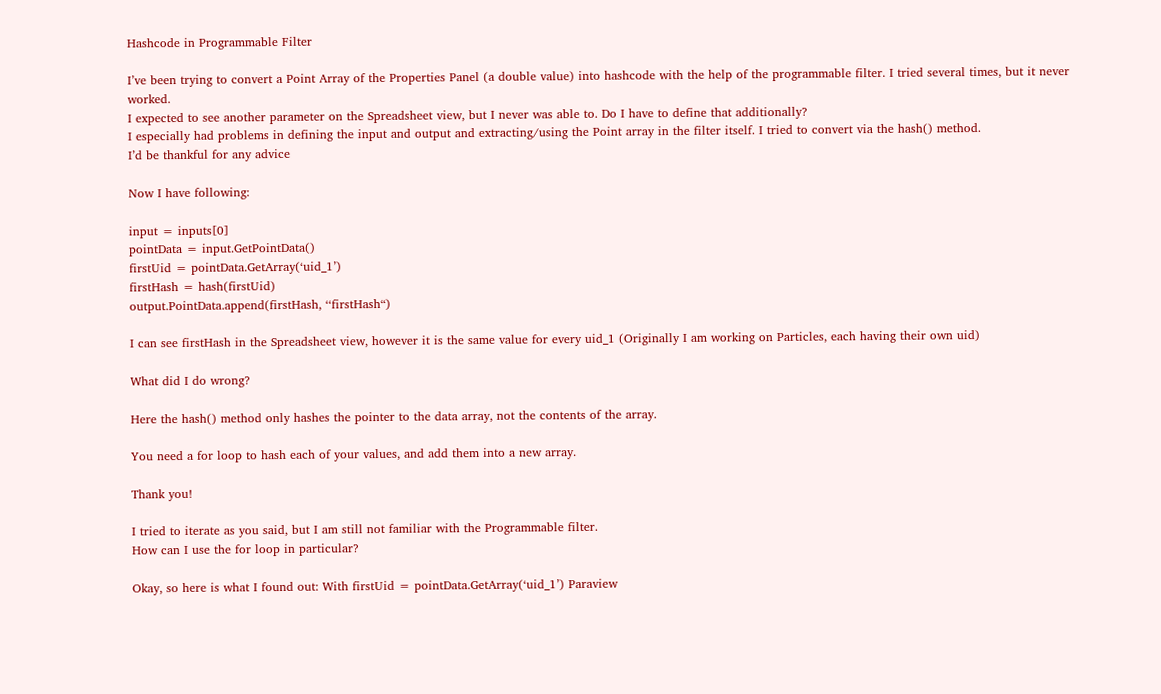Hashcode in Programmable Filter

I’ve been trying to convert a Point Array of the Properties Panel (a double value) into hashcode with the help of the programmable filter. I tried several times, but it never worked.
I expected to see another parameter on the Spreadsheet view, but I never was able to. Do I have to define that additionally?
I especially had problems in defining the input and output and extracting/using the Point array in the filter itself. I tried to convert via the hash() method.
I’d be thankful for any advice

Now I have following:

input = inputs[0]
pointData = input.GetPointData()
firstUid = pointData.GetArray(‘uid_1’)
firstHash = hash(firstUid)
output.PointData.append(firstHash, ‘‘firstHash“)

I can see firstHash in the Spreadsheet view, however it is the same value for every uid_1 (Originally I am working on Particles, each having their own uid)

What did I do wrong?

Here the hash() method only hashes the pointer to the data array, not the contents of the array.

You need a for loop to hash each of your values, and add them into a new array.

Thank you!

I tried to iterate as you said, but I am still not familiar with the Programmable filter.
How can I use the for loop in particular?

Okay, so here is what I found out: With firstUid = pointData.GetArray(‘uid_1’) Paraview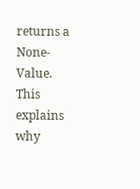returns a None-Value. This explains why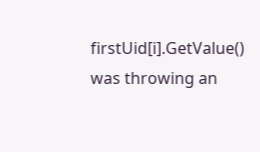firstUid[i].GetValue() was throwing an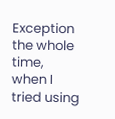Exception the whole time, when I tried using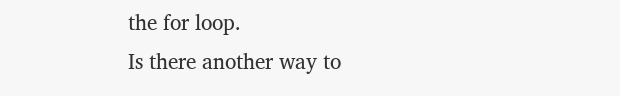the for loop.
Is there another way to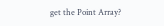get the Point Array?